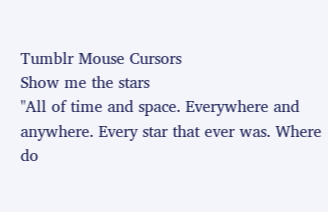Tumblr Mouse Cursors
Show me the stars
"All of time and space. Everywhere and anywhere. Every star that ever was. Where do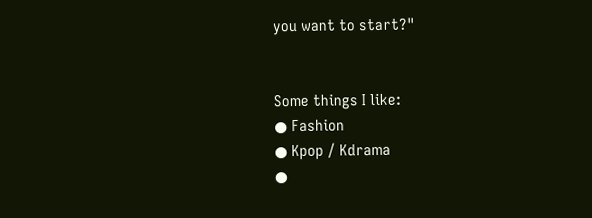you want to start?"


Some things I like:
● Fashion
● Kpop / Kdrama
●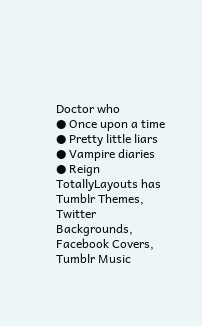Doctor who
● Once upon a time
● Pretty little liars
● Vampire diaries
● Reign
TotallyLayouts has Tumblr Themes, Twitter Backgrounds, Facebook Covers, Tumblr Music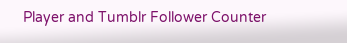Player and Tumblr Follower Counter